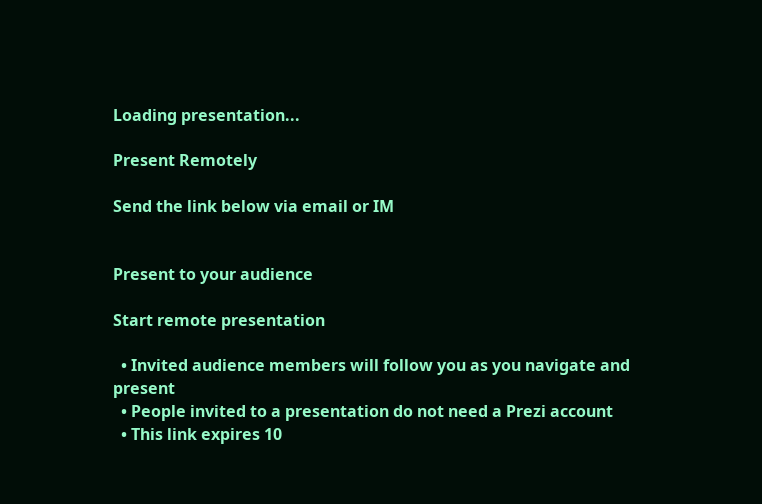Loading presentation...

Present Remotely

Send the link below via email or IM


Present to your audience

Start remote presentation

  • Invited audience members will follow you as you navigate and present
  • People invited to a presentation do not need a Prezi account
  • This link expires 10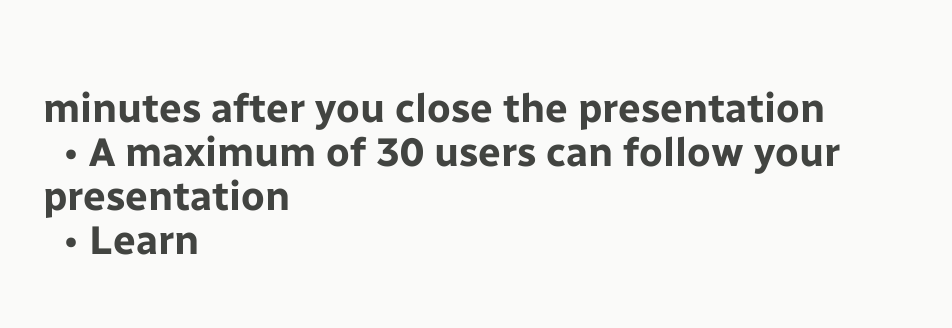minutes after you close the presentation
  • A maximum of 30 users can follow your presentation
  • Learn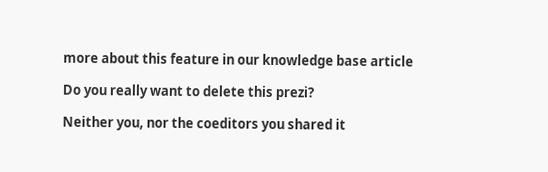more about this feature in our knowledge base article

Do you really want to delete this prezi?

Neither you, nor the coeditors you shared it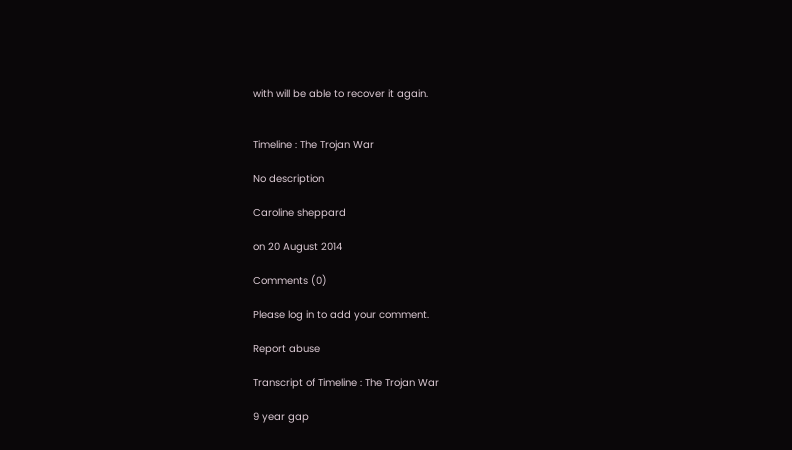with will be able to recover it again.


Timeline : The Trojan War

No description

Caroline sheppard

on 20 August 2014

Comments (0)

Please log in to add your comment.

Report abuse

Transcript of Timeline : The Trojan War

9 year gap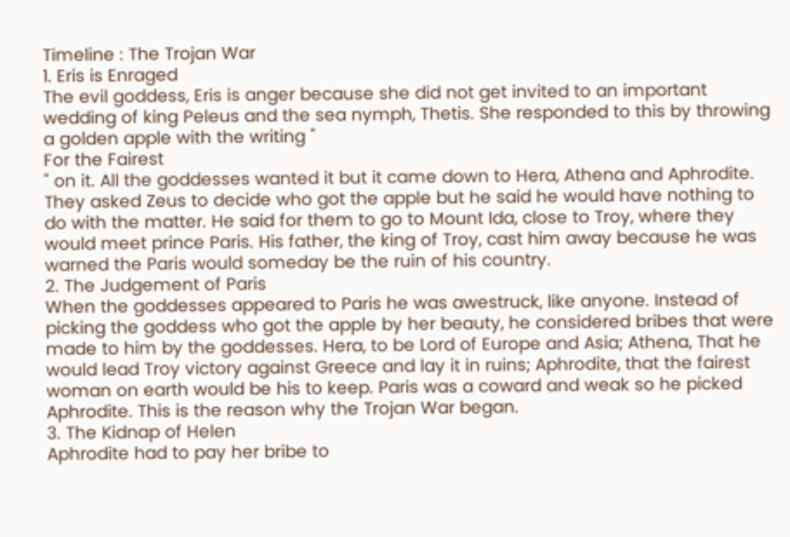Timeline : The Trojan War
1. Eris is Enraged
The evil goddess, Eris is anger because she did not get invited to an important wedding of king Peleus and the sea nymph, Thetis. She responded to this by throwing a golden apple with the writing "
For the Fairest
" on it. All the goddesses wanted it but it came down to Hera, Athena and Aphrodite. They asked Zeus to decide who got the apple but he said he would have nothing to do with the matter. He said for them to go to Mount Ida, close to Troy, where they would meet prince Paris. His father, the king of Troy, cast him away because he was warned the Paris would someday be the ruin of his country.
2. The Judgement of Paris
When the goddesses appeared to Paris he was awestruck, like anyone. Instead of picking the goddess who got the apple by her beauty, he considered bribes that were made to him by the goddesses. Hera, to be Lord of Europe and Asia; Athena, That he would lead Troy victory against Greece and lay it in ruins; Aphrodite, that the fairest woman on earth would be his to keep. Paris was a coward and weak so he picked Aphrodite. This is the reason why the Trojan War began.
3. The Kidnap of Helen
Aphrodite had to pay her bribe to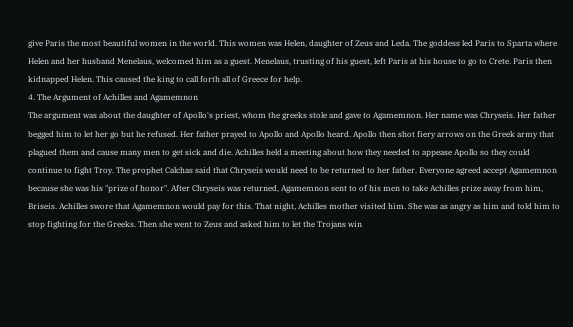give Paris the most beautiful women in the world. This women was Helen, daughter of Zeus and Leda. The goddess led Paris to Sparta where Helen and her husband Menelaus, welcomed him as a guest. Menelaus, trusting of his guest, left Paris at his house to go to Crete. Paris then kidnapped Helen. This caused the king to call forth all of Greece for help.
4. The Argument of Achilles and Agamemnon
The argument was about the daughter of Apollo's priest, whom the greeks stole and gave to Agamemnon. Her name was Chryseis. Her father begged him to let her go but he refused. Her father prayed to Apollo and Apollo heard. Apollo then shot fiery arrows on the Greek army that plagued them and cause many men to get sick and die. Achilles held a meeting about how they needed to appease Apollo so they could continue to fight Troy. The prophet Calchas said that Chryseis would need to be returned to her father. Everyone agreed accept Agamemnon because she was his "prize of honor". After Chryseis was returned, Agamemnon sent to of his men to take Achilles prize away from him, Briseis. Achilles swore that Agamemnon would pay for this. That night, Achilles mother visited him. She was as angry as him and told him to stop fighting for the Greeks. Then she went to Zeus and asked him to let the Trojans win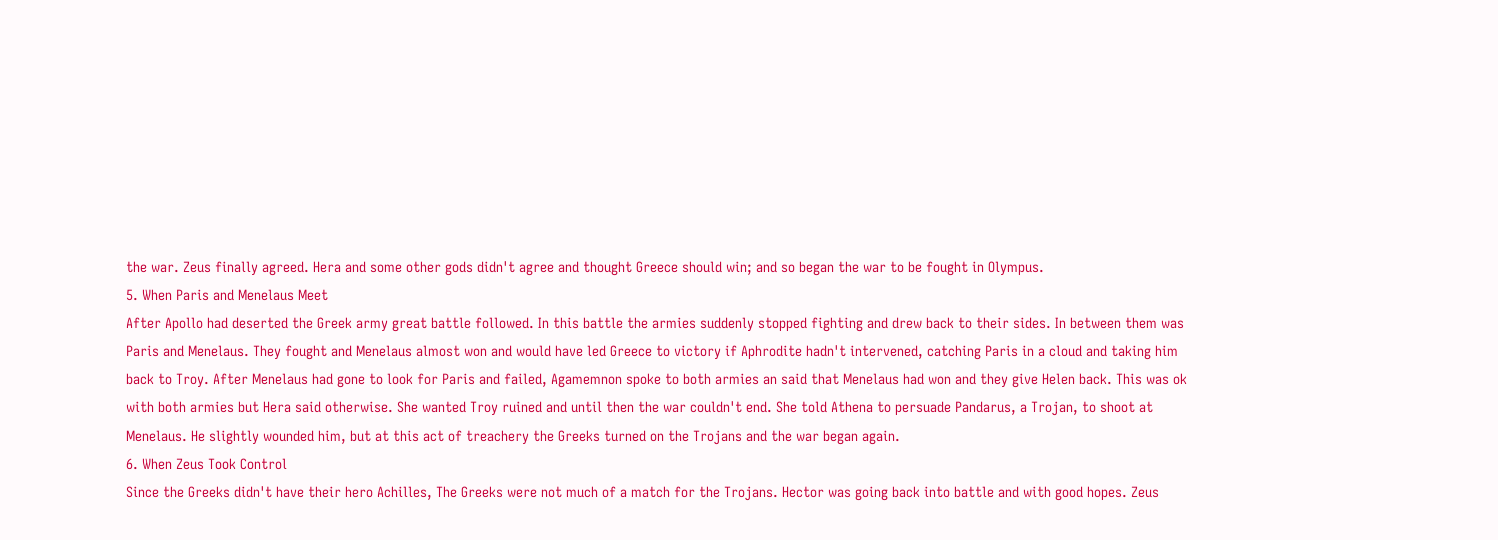the war. Zeus finally agreed. Hera and some other gods didn't agree and thought Greece should win; and so began the war to be fought in Olympus.
5. When Paris and Menelaus Meet
After Apollo had deserted the Greek army great battle followed. In this battle the armies suddenly stopped fighting and drew back to their sides. In between them was Paris and Menelaus. They fought and Menelaus almost won and would have led Greece to victory if Aphrodite hadn't intervened, catching Paris in a cloud and taking him back to Troy. After Menelaus had gone to look for Paris and failed, Agamemnon spoke to both armies an said that Menelaus had won and they give Helen back. This was ok with both armies but Hera said otherwise. She wanted Troy ruined and until then the war couldn't end. She told Athena to persuade Pandarus, a Trojan, to shoot at Menelaus. He slightly wounded him, but at this act of treachery the Greeks turned on the Trojans and the war began again.
6. When Zeus Took Control
Since the Greeks didn't have their hero Achilles, The Greeks were not much of a match for the Trojans. Hector was going back into battle and with good hopes. Zeus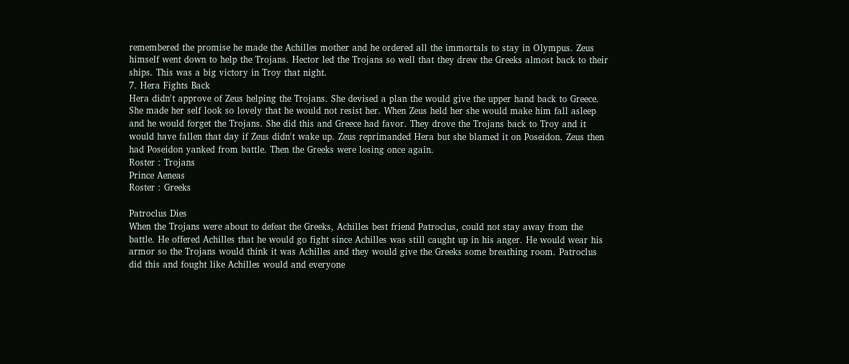remembered the promise he made the Achilles mother and he ordered all the immortals to stay in Olympus. Zeus himself went down to help the Trojans. Hector led the Trojans so well that they drew the Greeks almost back to their ships. This was a big victory in Troy that night.
7. Hera Fights Back
Hera didn't approve of Zeus helping the Trojans. She devised a plan the would give the upper hand back to Greece. She made her self look so lovely that he would not resist her. When Zeus held her she would make him fall asleep and he would forget the Trojans. She did this and Greece had favor. They drove the Trojans back to Troy and it would have fallen that day if Zeus didn't wake up. Zeus reprimanded Hera but she blamed it on Poseidon. Zeus then had Poseidon yanked from battle. Then the Greeks were losing once again.
Roster : Trojans
Prince Aeneas
Roster : Greeks

Patroclus Dies
When the Trojans were about to defeat the Greeks, Achilles best friend Patroclus, could not stay away from the battle. He offered Achilles that he would go fight since Achilles was still caught up in his anger. He would wear his armor so the Trojans would think it was Achilles and they would give the Greeks some breathing room. Patroclus did this and fought like Achilles would and everyone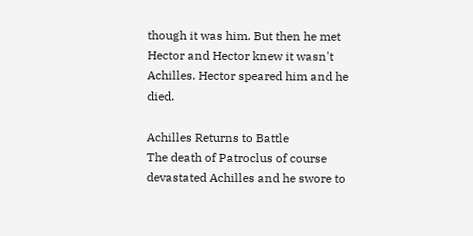though it was him. But then he met Hector and Hector knew it wasn't Achilles. Hector speared him and he died.

Achilles Returns to Battle
The death of Patroclus of course devastated Achilles and he swore to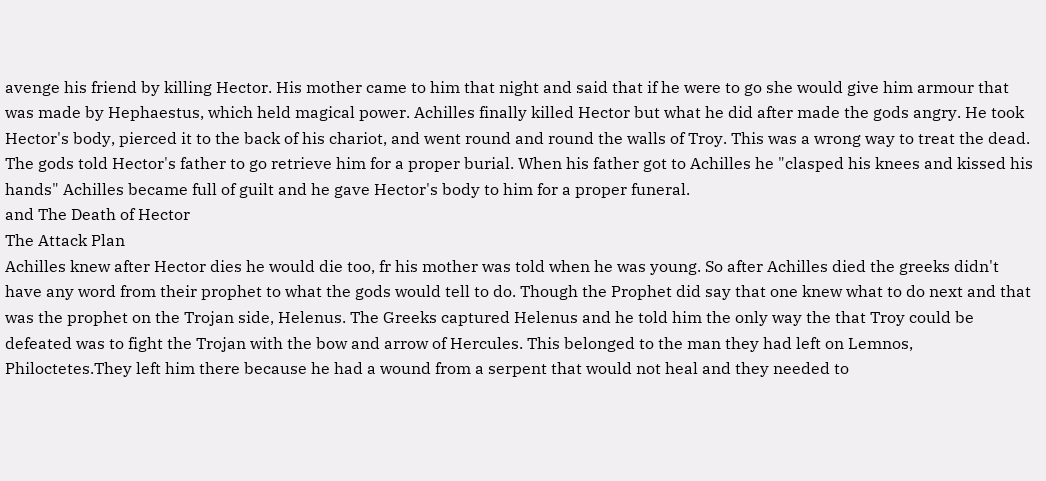avenge his friend by killing Hector. His mother came to him that night and said that if he were to go she would give him armour that was made by Hephaestus, which held magical power. Achilles finally killed Hector but what he did after made the gods angry. He took Hector's body, pierced it to the back of his chariot, and went round and round the walls of Troy. This was a wrong way to treat the dead. The gods told Hector's father to go retrieve him for a proper burial. When his father got to Achilles he "clasped his knees and kissed his hands" Achilles became full of guilt and he gave Hector's body to him for a proper funeral.
and The Death of Hector
The Attack Plan
Achilles knew after Hector dies he would die too, fr his mother was told when he was young. So after Achilles died the greeks didn't have any word from their prophet to what the gods would tell to do. Though the Prophet did say that one knew what to do next and that was the prophet on the Trojan side, Helenus. The Greeks captured Helenus and he told him the only way the that Troy could be defeated was to fight the Trojan with the bow and arrow of Hercules. This belonged to the man they had left on Lemnos, Philoctetes.They left him there because he had a wound from a serpent that would not heal and they needed to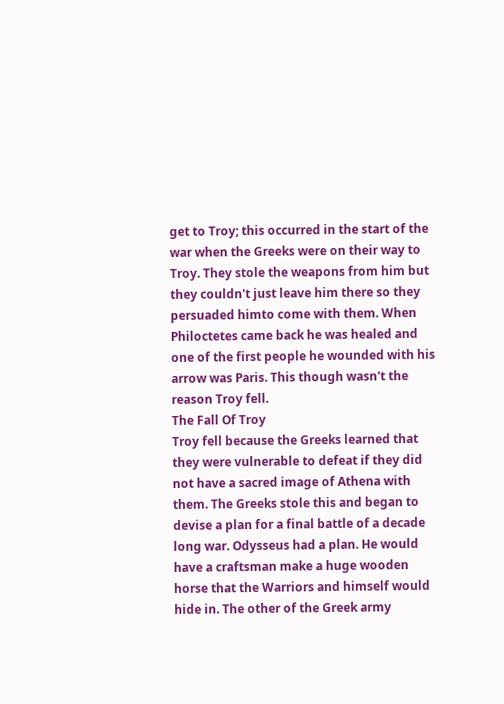get to Troy; this occurred in the start of the war when the Greeks were on their way to Troy. They stole the weapons from him but they couldn't just leave him there so they persuaded himto come with them. When Philoctetes came back he was healed and one of the first people he wounded with his arrow was Paris. This though wasn't the reason Troy fell.
The Fall Of Troy
Troy fell because the Greeks learned that they were vulnerable to defeat if they did not have a sacred image of Athena with them. The Greeks stole this and began to devise a plan for a final battle of a decade long war. Odysseus had a plan. He would have a craftsman make a huge wooden horse that the Warriors and himself would hide in. The other of the Greek army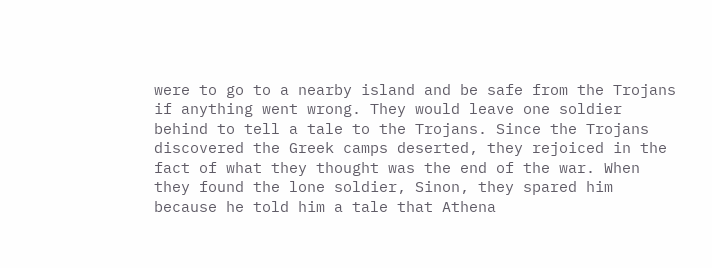were to go to a nearby island and be safe from the Trojans if anything went wrong. They would leave one soldier behind to tell a tale to the Trojans. Since the Trojans discovered the Greek camps deserted, they rejoiced in the fact of what they thought was the end of the war. When they found the lone soldier, Sinon, they spared him because he told him a tale that Athena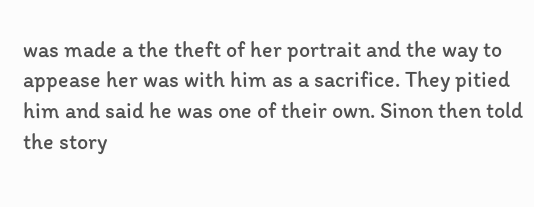was made a the theft of her portrait and the way to appease her was with him as a sacrifice. They pitied him and said he was one of their own. Sinon then told the story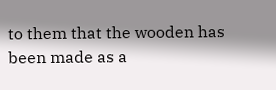to them that the wooden has been made as a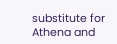substitute for Athena and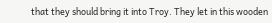that they should bring it into Troy. They let in this wooden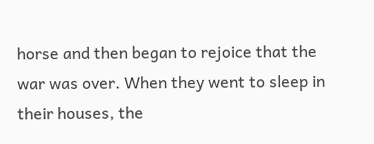horse and then began to rejoice that the war was over. When they went to sleep in their houses, the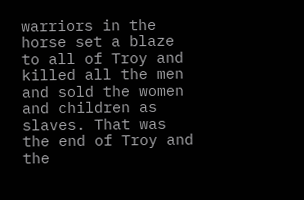warriors in the horse set a blaze to all of Troy and killed all the men and sold the women and children as slaves. That was the end of Troy and the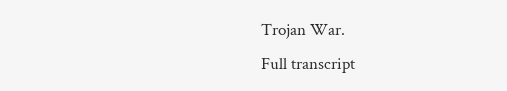Trojan War.
Full transcript